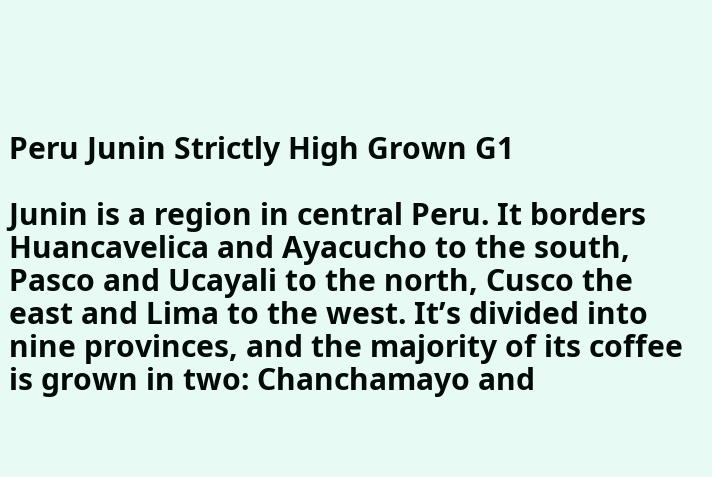Peru Junin Strictly High Grown G1

Junin is a region in central Peru. It borders Huancavelica and Ayacucho to the south, Pasco and Ucayali to the north, Cusco the east and Lima to the west. It’s divided into nine provinces, and the majority of its coffee is grown in two: Chanchamayo and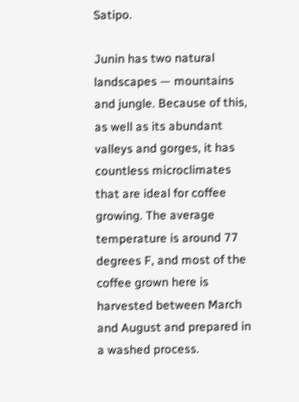Satipo.

Junin has two natural landscapes — mountains and jungle. Because of this, as well as its abundant valleys and gorges, it has countless microclimates that are ideal for coffee growing. The average temperature is around 77 degrees F, and most of the coffee grown here is harvested between March and August and prepared in a washed process.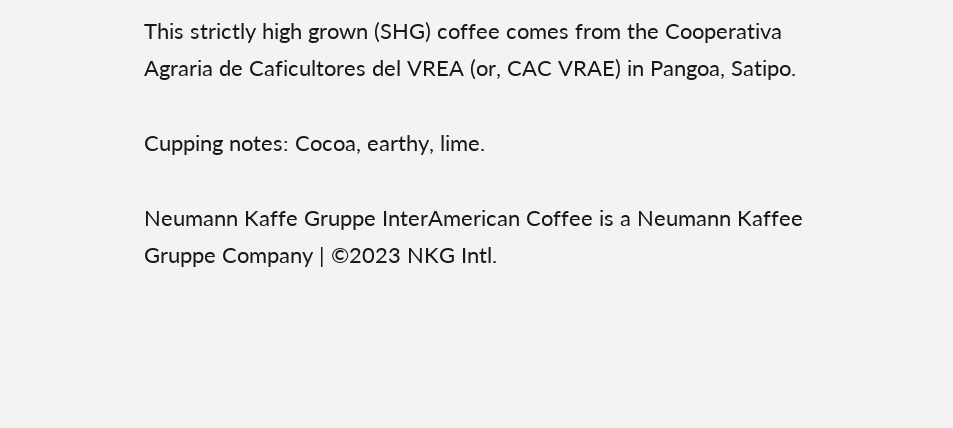This strictly high grown (SHG) coffee comes from the Cooperativa Agraria de Caficultores del VREA (or, CAC VRAE) in Pangoa, Satipo.

Cupping notes: Cocoa, earthy, lime.

Neumann Kaffe Gruppe InterAmerican Coffee is a Neumann Kaffee Gruppe Company | ©2023 NKG Intl.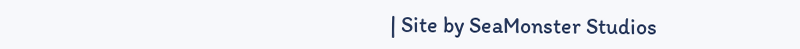| Site by SeaMonster Studios